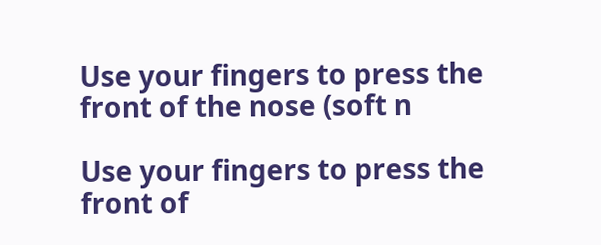Use your fingers to press the front of the nose (soft n

Use your fingers to press the front of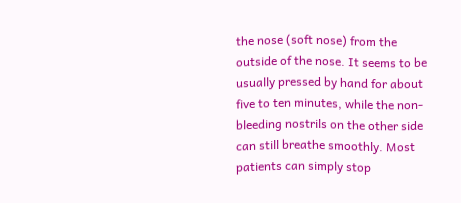the nose (soft nose) from the outside of the nose. It seems to be usually pressed by hand for about five to ten minutes, while the non-bleeding nostrils on the other side can still breathe smoothly. Most patients can simply stop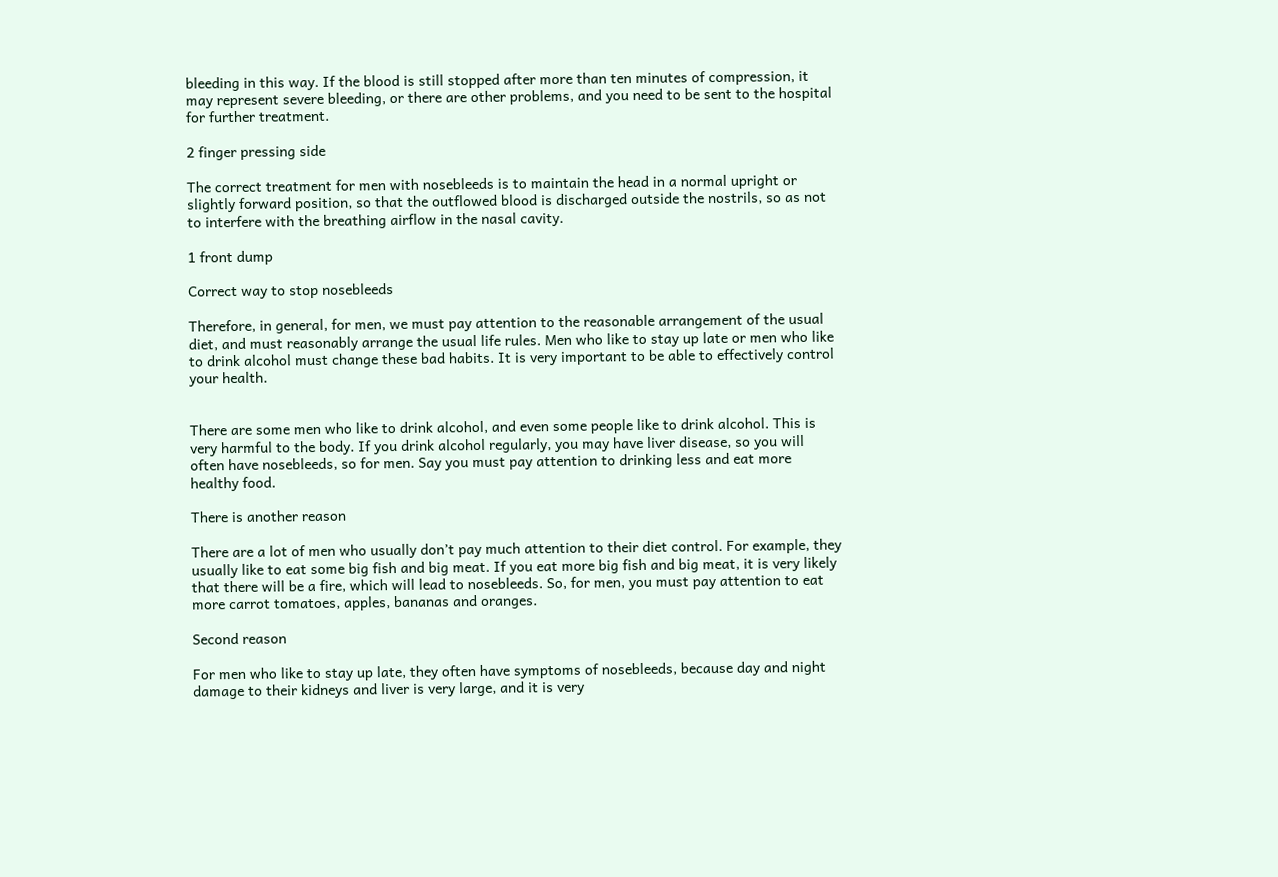bleeding in this way. If the blood is still stopped after more than ten minutes of compression, it may represent severe bleeding, or there are other problems, and you need to be sent to the hospital for further treatment.

2 finger pressing side

The correct treatment for men with nosebleeds is to maintain the head in a normal upright or slightly forward position, so that the outflowed blood is discharged outside the nostrils, so as not to interfere with the breathing airflow in the nasal cavity.

1 front dump

Correct way to stop nosebleeds

Therefore, in general, for men, we must pay attention to the reasonable arrangement of the usual diet, and must reasonably arrange the usual life rules. Men who like to stay up late or men who like to drink alcohol must change these bad habits. It is very important to be able to effectively control your health.


There are some men who like to drink alcohol, and even some people like to drink alcohol. This is very harmful to the body. If you drink alcohol regularly, you may have liver disease, so you will often have nosebleeds, so for men. Say you must pay attention to drinking less and eat more healthy food.

There is another reason

There are a lot of men who usually don’t pay much attention to their diet control. For example, they usually like to eat some big fish and big meat. If you eat more big fish and big meat, it is very likely that there will be a fire, which will lead to nosebleeds. So, for men, you must pay attention to eat more carrot tomatoes, apples, bananas and oranges.

Second reason

For men who like to stay up late, they often have symptoms of nosebleeds, because day and night damage to their kidneys and liver is very large, and it is very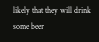likely that they will drink some beer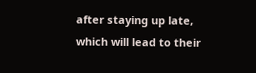after staying up late, which will lead to their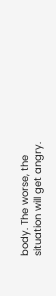body. The worse, the situation will get angry.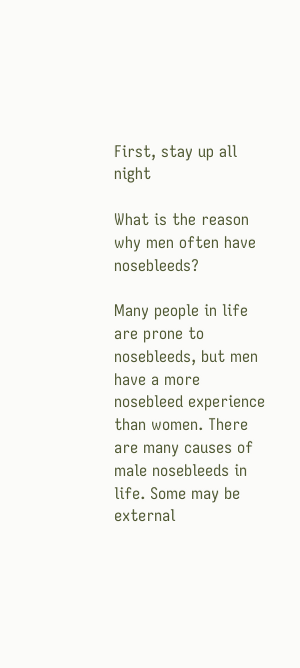First, stay up all night

What is the reason why men often have nosebleeds?

Many people in life are prone to nosebleeds, but men have a more nosebleed experience than women. There are many causes of male nosebleeds in life. Some may be external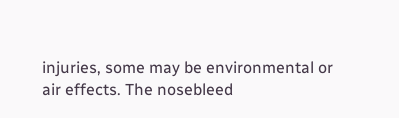injuries, some may be environmental or air effects. The nosebleed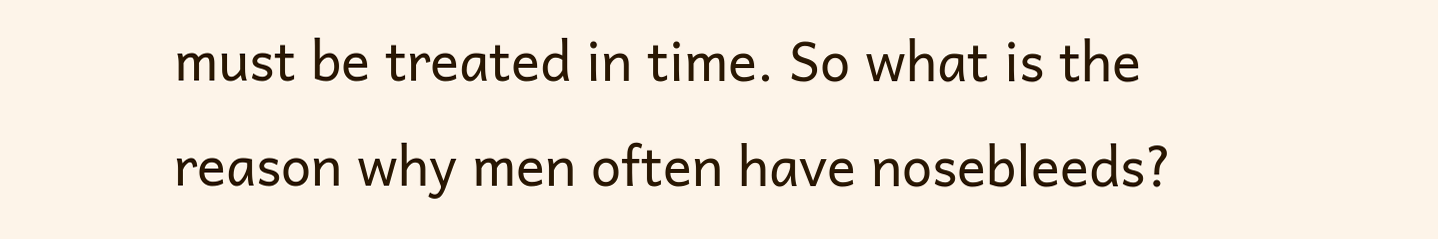must be treated in time. So what is the reason why men often have nosebleeds?